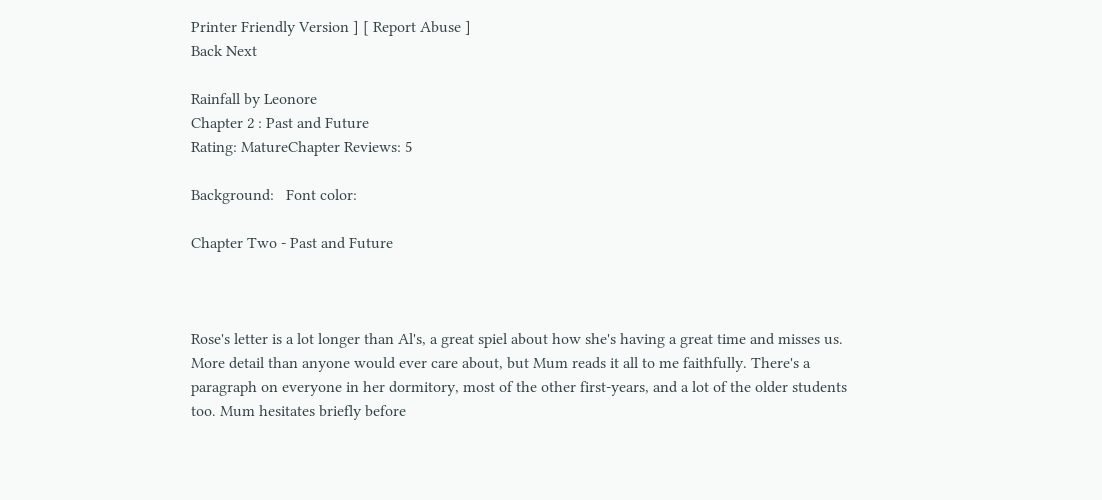Printer Friendly Version ] [ Report Abuse ]
Back Next

Rainfall by Leonore
Chapter 2 : Past and Future
Rating: MatureChapter Reviews: 5

Background:   Font color:

Chapter Two - Past and Future



Rose's letter is a lot longer than Al's, a great spiel about how she's having a great time and misses us. More detail than anyone would ever care about, but Mum reads it all to me faithfully. There's a paragraph on everyone in her dormitory, most of the other first-years, and a lot of the older students too. Mum hesitates briefly before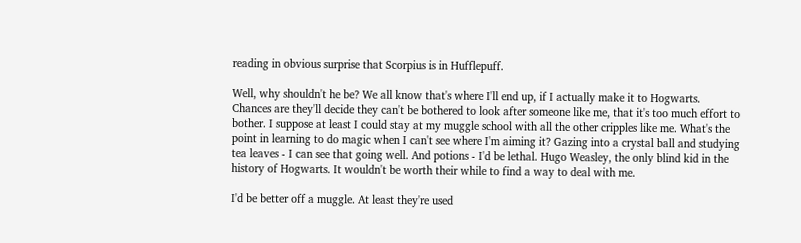reading in obvious surprise that Scorpius is in Hufflepuff.

Well, why shouldn't he be? We all know that's where I'll end up, if I actually make it to Hogwarts. Chances are they'll decide they can't be bothered to look after someone like me, that it's too much effort to bother. I suppose at least I could stay at my muggle school with all the other cripples like me. What's the point in learning to do magic when I can't see where I'm aiming it? Gazing into a crystal ball and studying tea leaves - I can see that going well. And potions - I'd be lethal. Hugo Weasley, the only blind kid in the history of Hogwarts. It wouldn't be worth their while to find a way to deal with me.

I'd be better off a muggle. At least they're used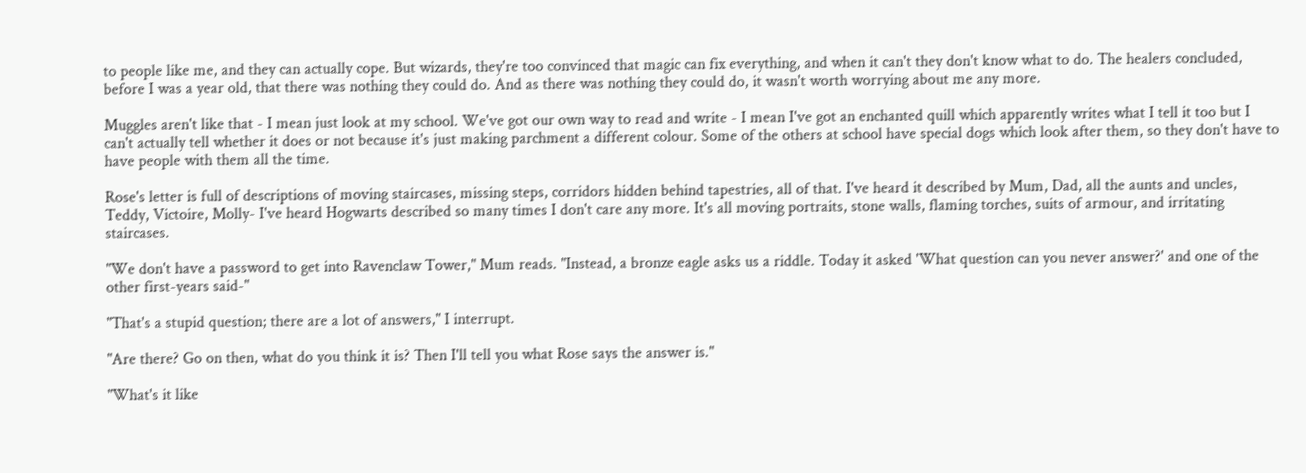to people like me, and they can actually cope. But wizards, they're too convinced that magic can fix everything, and when it can't they don't know what to do. The healers concluded, before I was a year old, that there was nothing they could do. And as there was nothing they could do, it wasn't worth worrying about me any more.

Muggles aren't like that - I mean just look at my school. We've got our own way to read and write - I mean I've got an enchanted quill which apparently writes what I tell it too but I can't actually tell whether it does or not because it's just making parchment a different colour. Some of the others at school have special dogs which look after them, so they don't have to have people with them all the time.

Rose's letter is full of descriptions of moving staircases, missing steps, corridors hidden behind tapestries, all of that. I've heard it described by Mum, Dad, all the aunts and uncles, Teddy, Victoire, Molly- I've heard Hogwarts described so many times I don't care any more. It's all moving portraits, stone walls, flaming torches, suits of armour, and irritating staircases.

"We don't have a password to get into Ravenclaw Tower," Mum reads. "Instead, a bronze eagle asks us a riddle. Today it asked 'What question can you never answer?' and one of the other first-years said-"

"That's a stupid question; there are a lot of answers," I interrupt.

"Are there? Go on then, what do you think it is? Then I'll tell you what Rose says the answer is."

"What's it like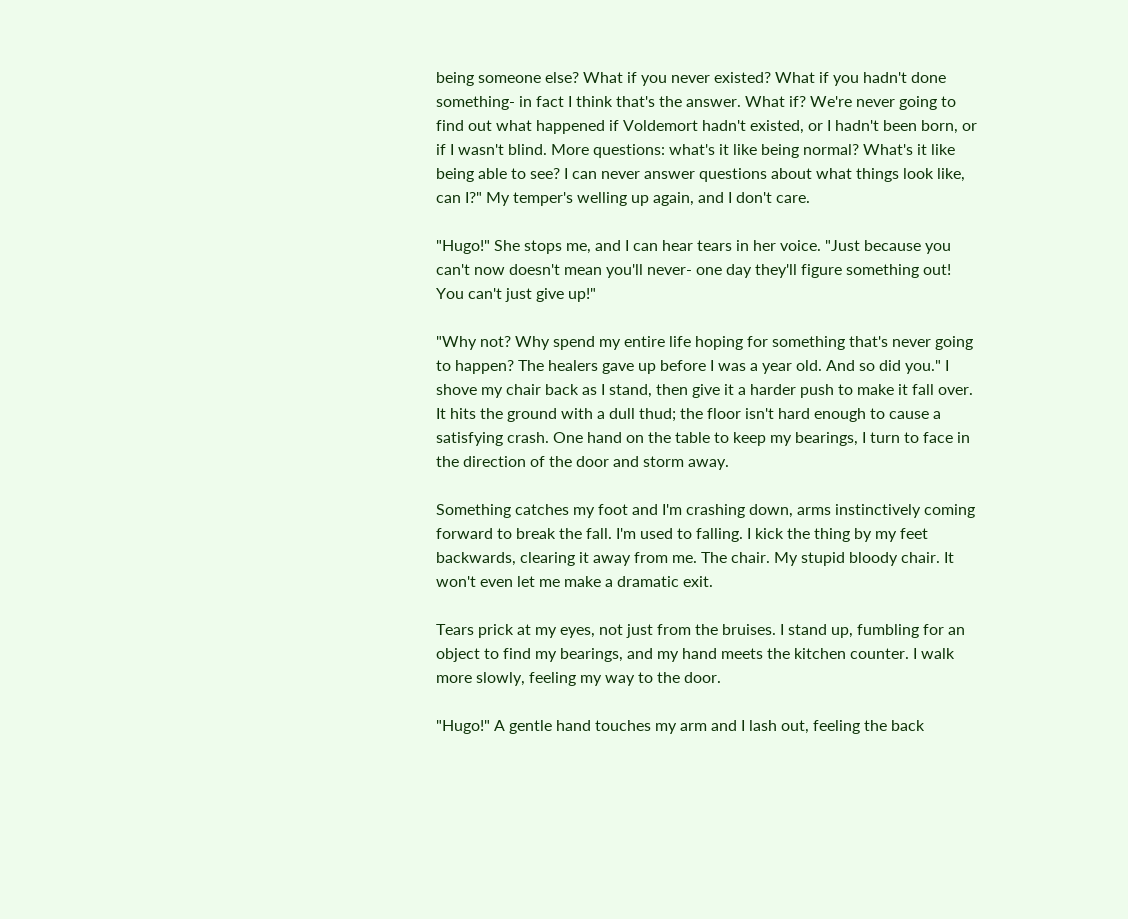being someone else? What if you never existed? What if you hadn't done something- in fact I think that's the answer. What if? We're never going to find out what happened if Voldemort hadn't existed, or I hadn't been born, or if I wasn't blind. More questions: what's it like being normal? What's it like  being able to see? I can never answer questions about what things look like, can I?" My temper's welling up again, and I don't care.

"Hugo!" She stops me, and I can hear tears in her voice. "Just because you can't now doesn't mean you'll never- one day they'll figure something out! You can't just give up!"

"Why not? Why spend my entire life hoping for something that's never going to happen? The healers gave up before I was a year old. And so did you." I shove my chair back as I stand, then give it a harder push to make it fall over. It hits the ground with a dull thud; the floor isn't hard enough to cause a satisfying crash. One hand on the table to keep my bearings, I turn to face in the direction of the door and storm away.

Something catches my foot and I'm crashing down, arms instinctively coming forward to break the fall. I'm used to falling. I kick the thing by my feet backwards, clearing it away from me. The chair. My stupid bloody chair. It won't even let me make a dramatic exit.

Tears prick at my eyes, not just from the bruises. I stand up, fumbling for an object to find my bearings, and my hand meets the kitchen counter. I walk more slowly, feeling my way to the door.

"Hugo!" A gentle hand touches my arm and I lash out, feeling the back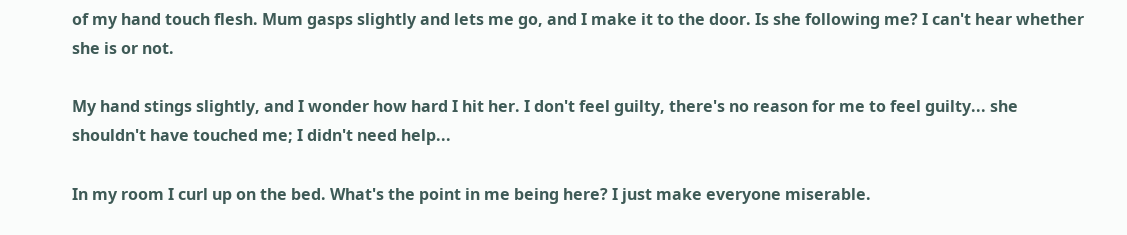of my hand touch flesh. Mum gasps slightly and lets me go, and I make it to the door. Is she following me? I can't hear whether she is or not.

My hand stings slightly, and I wonder how hard I hit her. I don't feel guilty, there's no reason for me to feel guilty... she shouldn't have touched me; I didn't need help...

In my room I curl up on the bed. What's the point in me being here? I just make everyone miserable.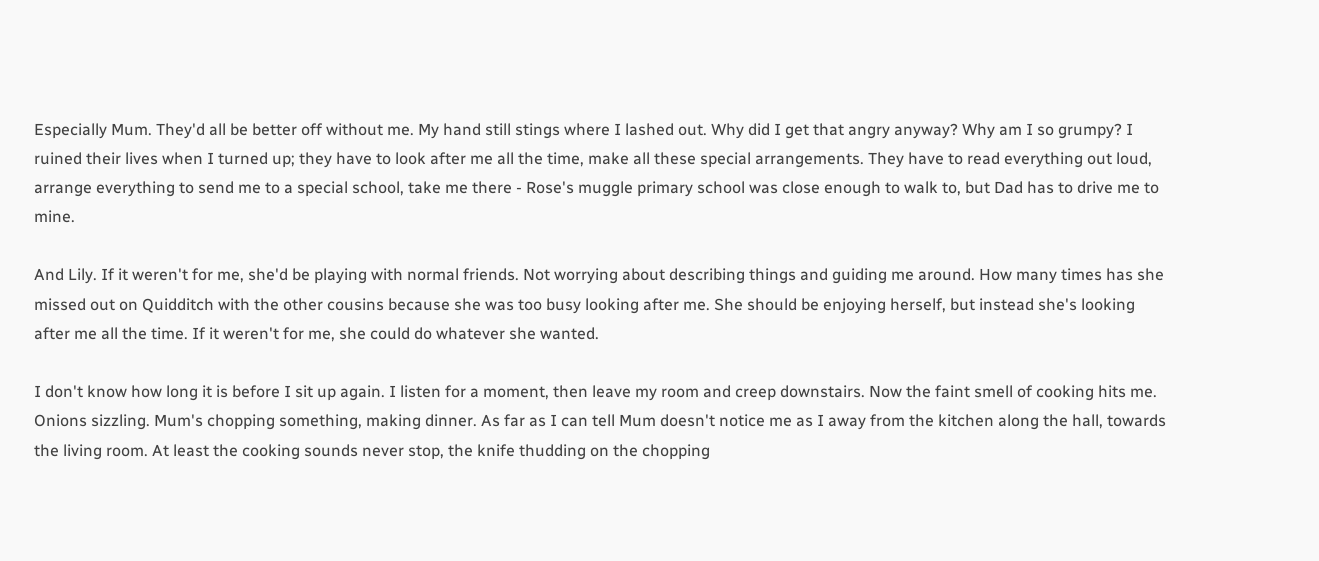Especially Mum. They'd all be better off without me. My hand still stings where I lashed out. Why did I get that angry anyway? Why am I so grumpy? I ruined their lives when I turned up; they have to look after me all the time, make all these special arrangements. They have to read everything out loud, arrange everything to send me to a special school, take me there - Rose's muggle primary school was close enough to walk to, but Dad has to drive me to mine.

And Lily. If it weren't for me, she'd be playing with normal friends. Not worrying about describing things and guiding me around. How many times has she missed out on Quidditch with the other cousins because she was too busy looking after me. She should be enjoying herself, but instead she's looking after me all the time. If it weren't for me, she could do whatever she wanted.

I don't know how long it is before I sit up again. I listen for a moment, then leave my room and creep downstairs. Now the faint smell of cooking hits me. Onions sizzling. Mum's chopping something, making dinner. As far as I can tell Mum doesn't notice me as I away from the kitchen along the hall, towards the living room. At least the cooking sounds never stop, the knife thudding on the chopping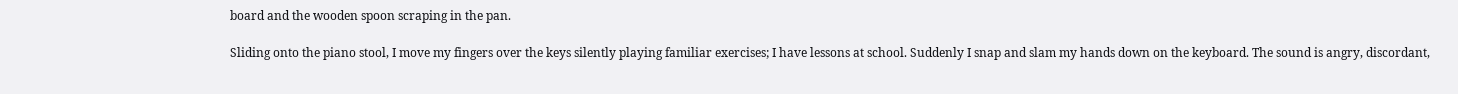board and the wooden spoon scraping in the pan.

Sliding onto the piano stool, I move my fingers over the keys silently playing familiar exercises; I have lessons at school. Suddenly I snap and slam my hands down on the keyboard. The sound is angry, discordant,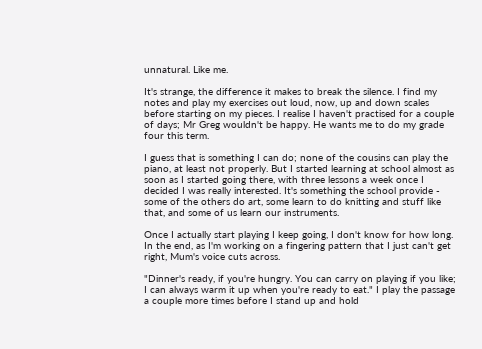unnatural. Like me.

It's strange, the difference it makes to break the silence. I find my notes and play my exercises out loud, now, up and down scales before starting on my pieces. I realise I haven't practised for a couple of days; Mr Greg wouldn't be happy. He wants me to do my grade four this term.

I guess that is something I can do; none of the cousins can play the piano, at least not properly. But I started learning at school almost as soon as I started going there, with three lessons a week once I decided I was really interested. It's something the school provide - some of the others do art, some learn to do knitting and stuff like that, and some of us learn our instruments.

Once I actually start playing I keep going, I don't know for how long. In the end, as I'm working on a fingering pattern that I just can't get right, Mum's voice cuts across.

"Dinner's ready, if you're hungry. You can carry on playing if you like; I can always warm it up when you're ready to eat." I play the passage a couple more times before I stand up and hold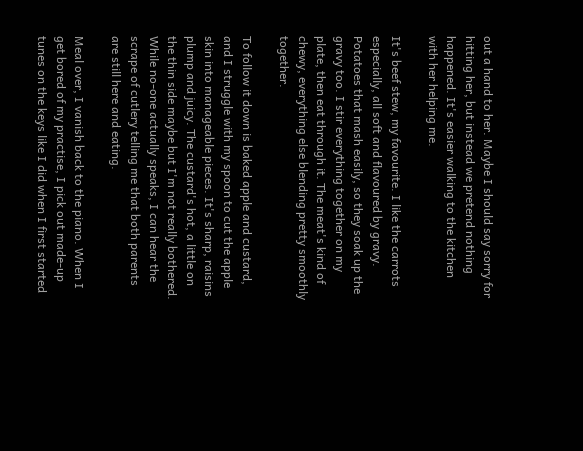out a hand to her. Maybe I should say sorry for hitting her, but instead we pretend nothing happened. It's easier walking to the kitchen with her helping me.

It's beef stew, my favourite. I like the carrots especially, all soft and flavoured by gravy. Potatoes that mash easily, so they soak up the gravy too. I stir everything together on my plate, then eat through it. The meat's kind of chewy, everything else blending pretty smoothly together.

To follow it down is baked apple and custard, and I struggle with my spoon to cut the apple skin into manageable pieces. It's sharp, raisins plump and juicy. The custard's hot, a little on the thin side maybe but I'm not really bothered. While no-one actually speaks, I can hear the scrape of cutlery telling me that both parents are still here and eating.

Meal over, I vanish back to the piano. When I get bored of my practise, I pick out made-up tunes on the keys like I did when I first started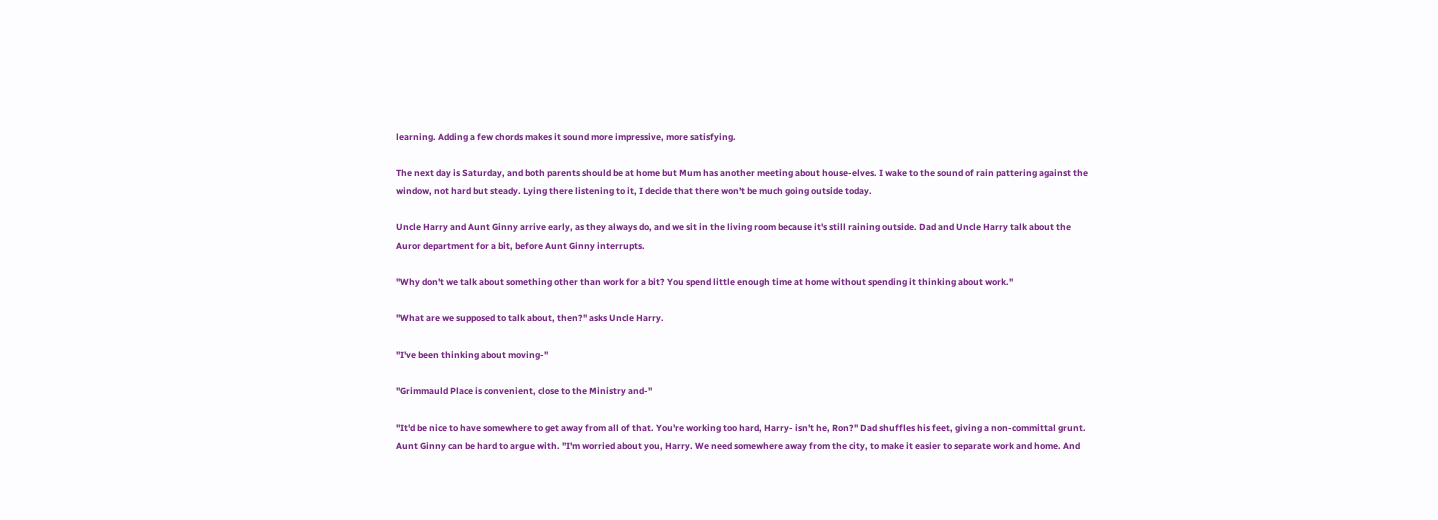learning. Adding a few chords makes it sound more impressive, more satisfying.

The next day is Saturday, and both parents should be at home but Mum has another meeting about house-elves. I wake to the sound of rain pattering against the window, not hard but steady. Lying there listening to it, I decide that there won't be much going outside today.

Uncle Harry and Aunt Ginny arrive early, as they always do, and we sit in the living room because it's still raining outside. Dad and Uncle Harry talk about the Auror department for a bit, before Aunt Ginny interrupts.

"Why don't we talk about something other than work for a bit? You spend little enough time at home without spending it thinking about work."

"What are we supposed to talk about, then?" asks Uncle Harry.

"I've been thinking about moving-"

"Grimmauld Place is convenient, close to the Ministry and-"

"It'd be nice to have somewhere to get away from all of that. You're working too hard, Harry- isn't he, Ron?" Dad shuffles his feet, giving a non-committal grunt. Aunt Ginny can be hard to argue with. "I'm worried about you, Harry. We need somewhere away from the city, to make it easier to separate work and home. And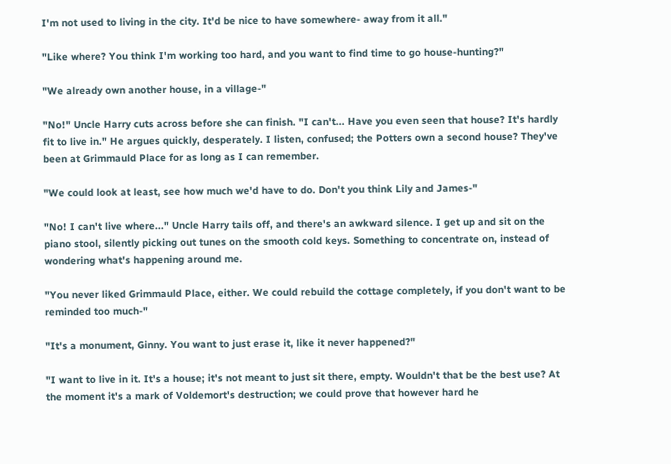I'm not used to living in the city. It'd be nice to have somewhere- away from it all."

"Like where? You think I'm working too hard, and you want to find time to go house-hunting?"

"We already own another house, in a village-"

"No!" Uncle Harry cuts across before she can finish. "I can't... Have you even seen that house? It's hardly fit to live in." He argues quickly, desperately. I listen, confused; the Potters own a second house? They've been at Grimmauld Place for as long as I can remember.

"We could look at least, see how much we'd have to do. Don't you think Lily and James-"

"No! I can't live where..." Uncle Harry tails off, and there's an awkward silence. I get up and sit on the piano stool, silently picking out tunes on the smooth cold keys. Something to concentrate on, instead of wondering what's happening around me.

"You never liked Grimmauld Place, either. We could rebuild the cottage completely, if you don't want to be reminded too much-"

"It's a monument, Ginny. You want to just erase it, like it never happened?"

"I want to live in it. It's a house; it's not meant to just sit there, empty. Wouldn't that be the best use? At the moment it's a mark of Voldemort's destruction; we could prove that however hard he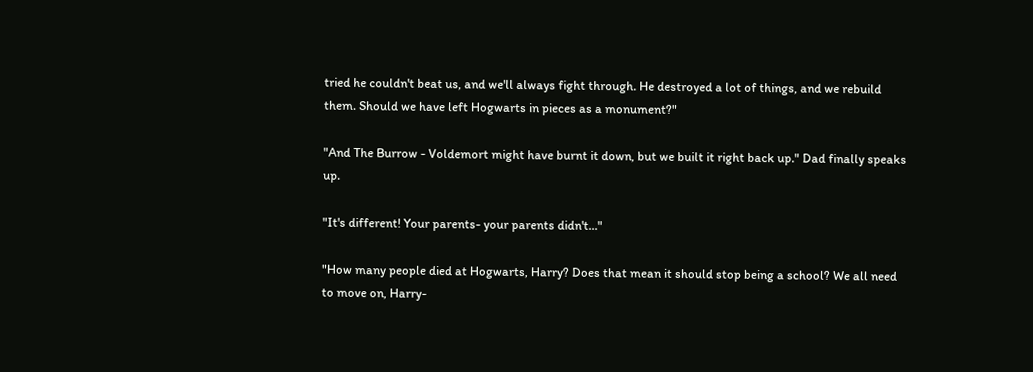tried he couldn't beat us, and we'll always fight through. He destroyed a lot of things, and we rebuild them. Should we have left Hogwarts in pieces as a monument?"

"And The Burrow - Voldemort might have burnt it down, but we built it right back up." Dad finally speaks up.

"It's different! Your parents- your parents didn't..."

"How many people died at Hogwarts, Harry? Does that mean it should stop being a school? We all need to move on, Harry-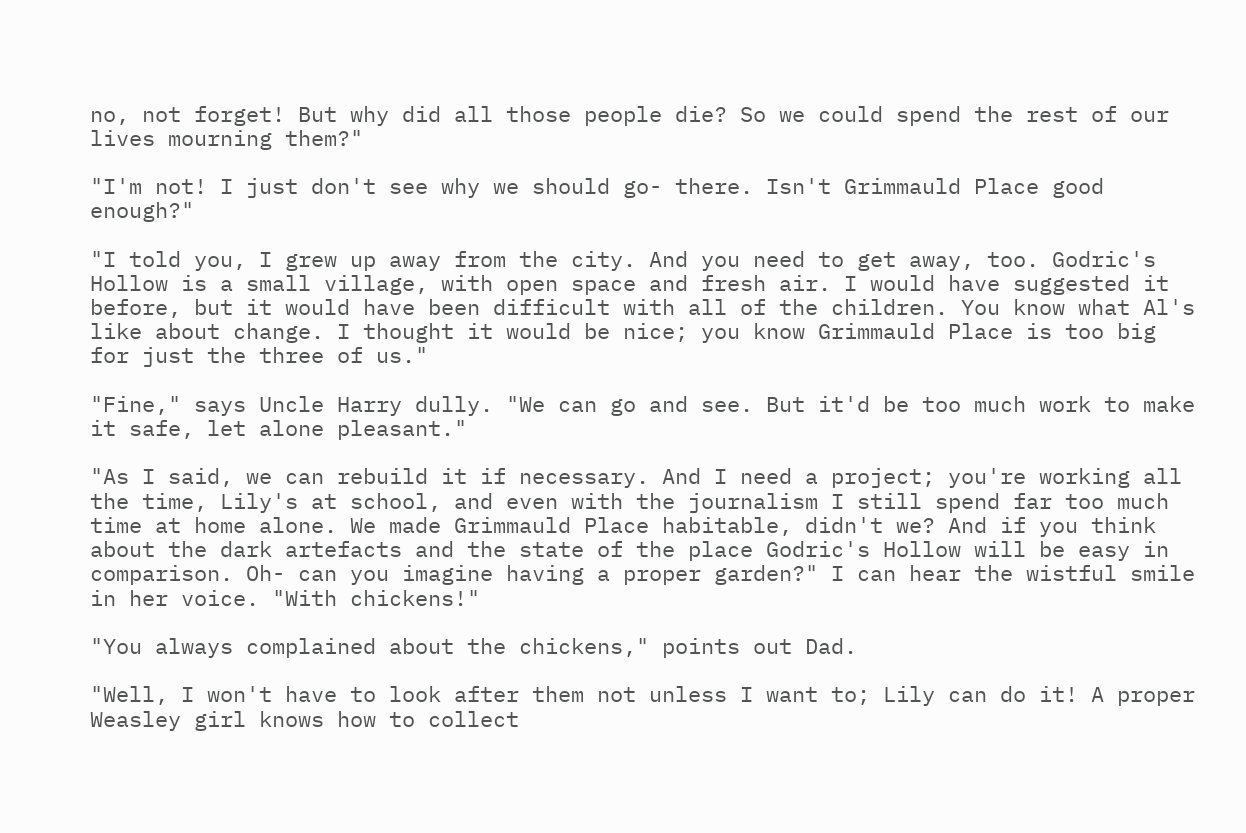no, not forget! But why did all those people die? So we could spend the rest of our lives mourning them?"

"I'm not! I just don't see why we should go- there. Isn't Grimmauld Place good enough?"

"I told you, I grew up away from the city. And you need to get away, too. Godric's Hollow is a small village, with open space and fresh air. I would have suggested it before, but it would have been difficult with all of the children. You know what Al's like about change. I thought it would be nice; you know Grimmauld Place is too big for just the three of us."

"Fine," says Uncle Harry dully. "We can go and see. But it'd be too much work to make it safe, let alone pleasant."

"As I said, we can rebuild it if necessary. And I need a project; you're working all the time, Lily's at school, and even with the journalism I still spend far too much time at home alone. We made Grimmauld Place habitable, didn't we? And if you think about the dark artefacts and the state of the place Godric's Hollow will be easy in comparison. Oh- can you imagine having a proper garden?" I can hear the wistful smile in her voice. "With chickens!"

"You always complained about the chickens," points out Dad.

"Well, I won't have to look after them not unless I want to; Lily can do it! A proper Weasley girl knows how to collect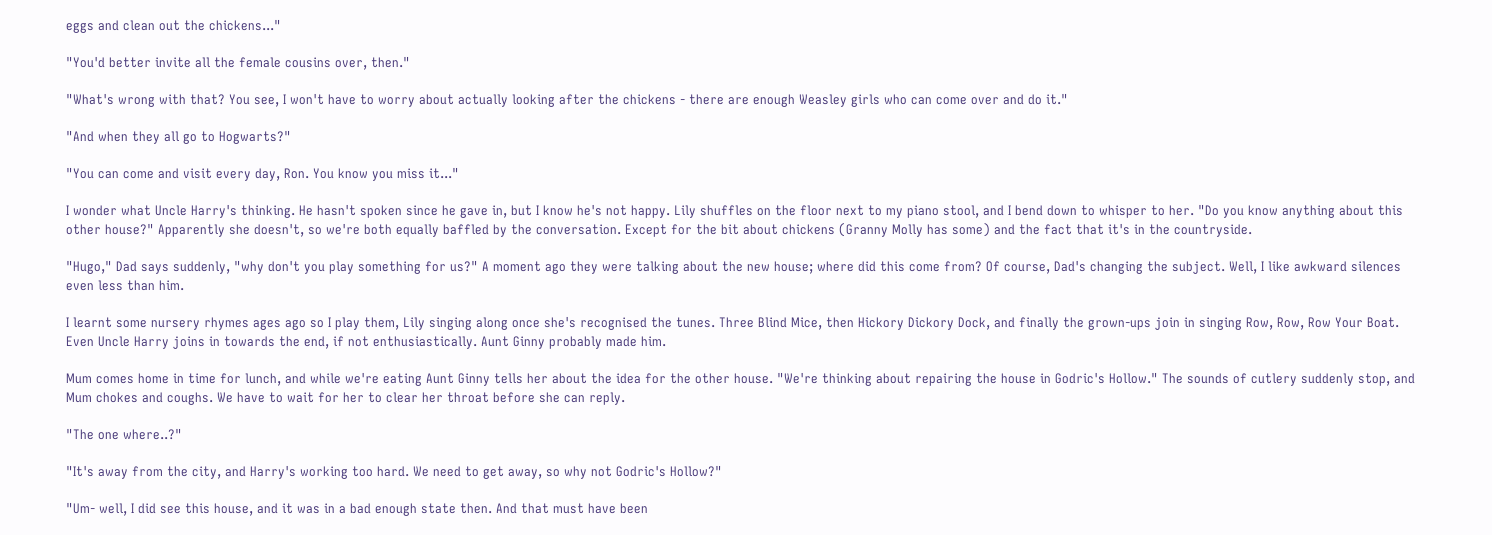eggs and clean out the chickens..."

"You'd better invite all the female cousins over, then."

"What's wrong with that? You see, I won't have to worry about actually looking after the chickens - there are enough Weasley girls who can come over and do it."

"And when they all go to Hogwarts?"

"You can come and visit every day, Ron. You know you miss it..."

I wonder what Uncle Harry's thinking. He hasn't spoken since he gave in, but I know he's not happy. Lily shuffles on the floor next to my piano stool, and I bend down to whisper to her. "Do you know anything about this other house?" Apparently she doesn't, so we're both equally baffled by the conversation. Except for the bit about chickens (Granny Molly has some) and the fact that it's in the countryside.

"Hugo," Dad says suddenly, "why don't you play something for us?" A moment ago they were talking about the new house; where did this come from? Of course, Dad's changing the subject. Well, I like awkward silences even less than him.

I learnt some nursery rhymes ages ago so I play them, Lily singing along once she's recognised the tunes. Three Blind Mice, then Hickory Dickory Dock, and finally the grown-ups join in singing Row, Row, Row Your Boat. Even Uncle Harry joins in towards the end, if not enthusiastically. Aunt Ginny probably made him.

Mum comes home in time for lunch, and while we're eating Aunt Ginny tells her about the idea for the other house. "We're thinking about repairing the house in Godric's Hollow." The sounds of cutlery suddenly stop, and Mum chokes and coughs. We have to wait for her to clear her throat before she can reply.

"The one where..?"

"It's away from the city, and Harry's working too hard. We need to get away, so why not Godric's Hollow?"

"Um- well, I did see this house, and it was in a bad enough state then. And that must have been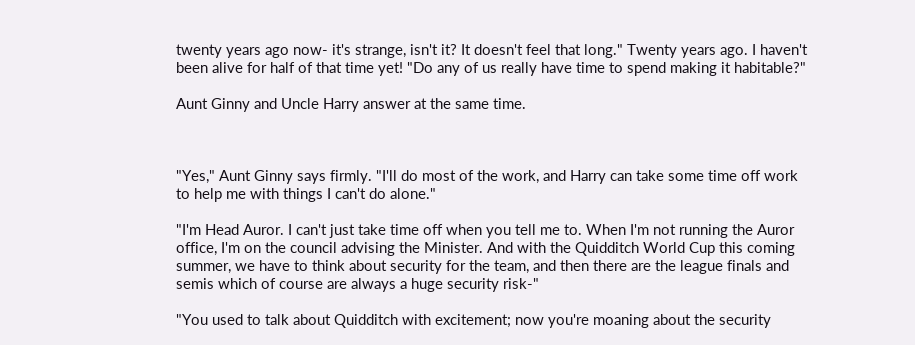twenty years ago now- it's strange, isn't it? It doesn't feel that long." Twenty years ago. I haven't been alive for half of that time yet! "Do any of us really have time to spend making it habitable?"

Aunt Ginny and Uncle Harry answer at the same time.



"Yes," Aunt Ginny says firmly. "I'll do most of the work, and Harry can take some time off work to help me with things I can't do alone."

"I'm Head Auror. I can't just take time off when you tell me to. When I'm not running the Auror office, I'm on the council advising the Minister. And with the Quidditch World Cup this coming summer, we have to think about security for the team, and then there are the league finals and semis which of course are always a huge security risk-"

"You used to talk about Quidditch with excitement; now you're moaning about the security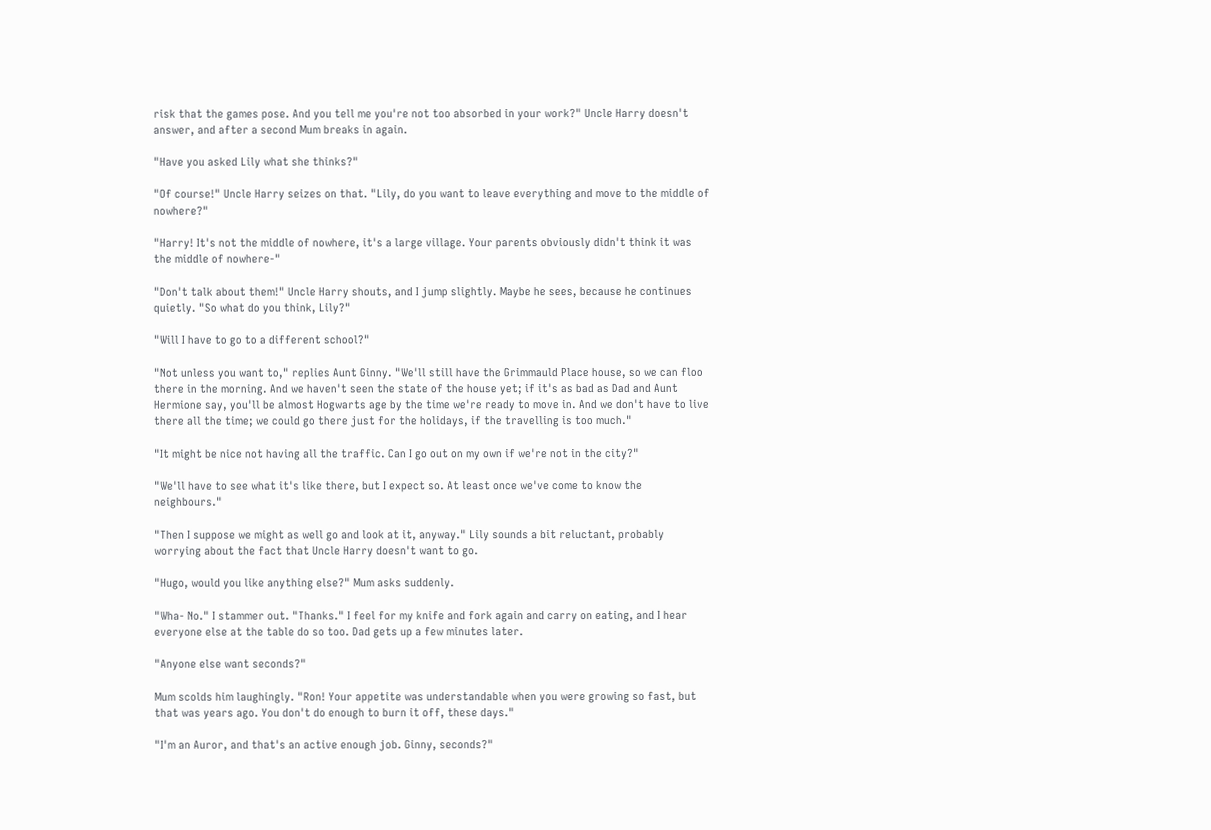risk that the games pose. And you tell me you're not too absorbed in your work?" Uncle Harry doesn't answer, and after a second Mum breaks in again.

"Have you asked Lily what she thinks?"

"Of course!" Uncle Harry seizes on that. "Lily, do you want to leave everything and move to the middle of nowhere?"

"Harry! It's not the middle of nowhere, it's a large village. Your parents obviously didn't think it was the middle of nowhere-"

"Don't talk about them!" Uncle Harry shouts, and I jump slightly. Maybe he sees, because he continues quietly. "So what do you think, Lily?"

"Will I have to go to a different school?"

"Not unless you want to," replies Aunt Ginny. "We'll still have the Grimmauld Place house, so we can floo there in the morning. And we haven't seen the state of the house yet; if it's as bad as Dad and Aunt Hermione say, you'll be almost Hogwarts age by the time we're ready to move in. And we don't have to live there all the time; we could go there just for the holidays, if the travelling is too much."

"It might be nice not having all the traffic. Can I go out on my own if we're not in the city?"

"We'll have to see what it's like there, but I expect so. At least once we've come to know the neighbours."

"Then I suppose we might as well go and look at it, anyway." Lily sounds a bit reluctant, probably worrying about the fact that Uncle Harry doesn't want to go.

"Hugo, would you like anything else?" Mum asks suddenly.

"Wha- No." I stammer out. "Thanks." I feel for my knife and fork again and carry on eating, and I hear everyone else at the table do so too. Dad gets up a few minutes later.

"Anyone else want seconds?"

Mum scolds him laughingly. "Ron! Your appetite was understandable when you were growing so fast, but that was years ago. You don't do enough to burn it off, these days."

"I'm an Auror, and that's an active enough job. Ginny, seconds?"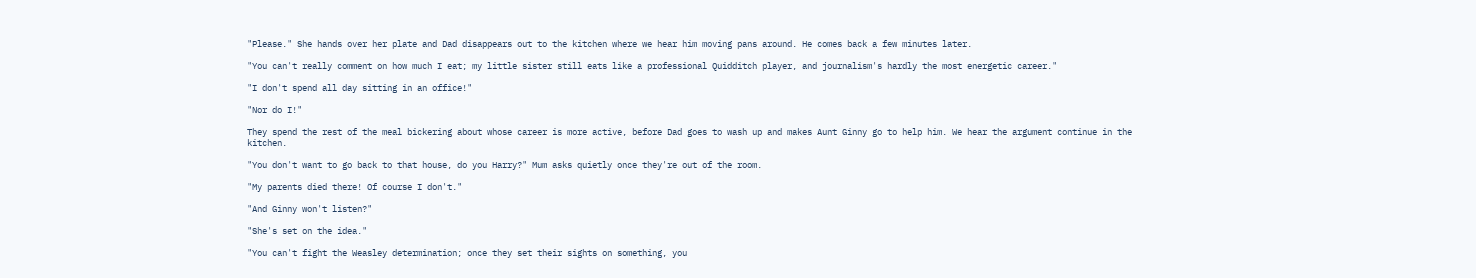"Please." She hands over her plate and Dad disappears out to the kitchen where we hear him moving pans around. He comes back a few minutes later.

"You can't really comment on how much I eat; my little sister still eats like a professional Quidditch player, and journalism's hardly the most energetic career."

"I don't spend all day sitting in an office!"

"Nor do I!"

They spend the rest of the meal bickering about whose career is more active, before Dad goes to wash up and makes Aunt Ginny go to help him. We hear the argument continue in the kitchen.

"You don't want to go back to that house, do you Harry?" Mum asks quietly once they're out of the room.

"My parents died there! Of course I don't."

"And Ginny won't listen?"

"She's set on the idea."

"You can't fight the Weasley determination; once they set their sights on something, you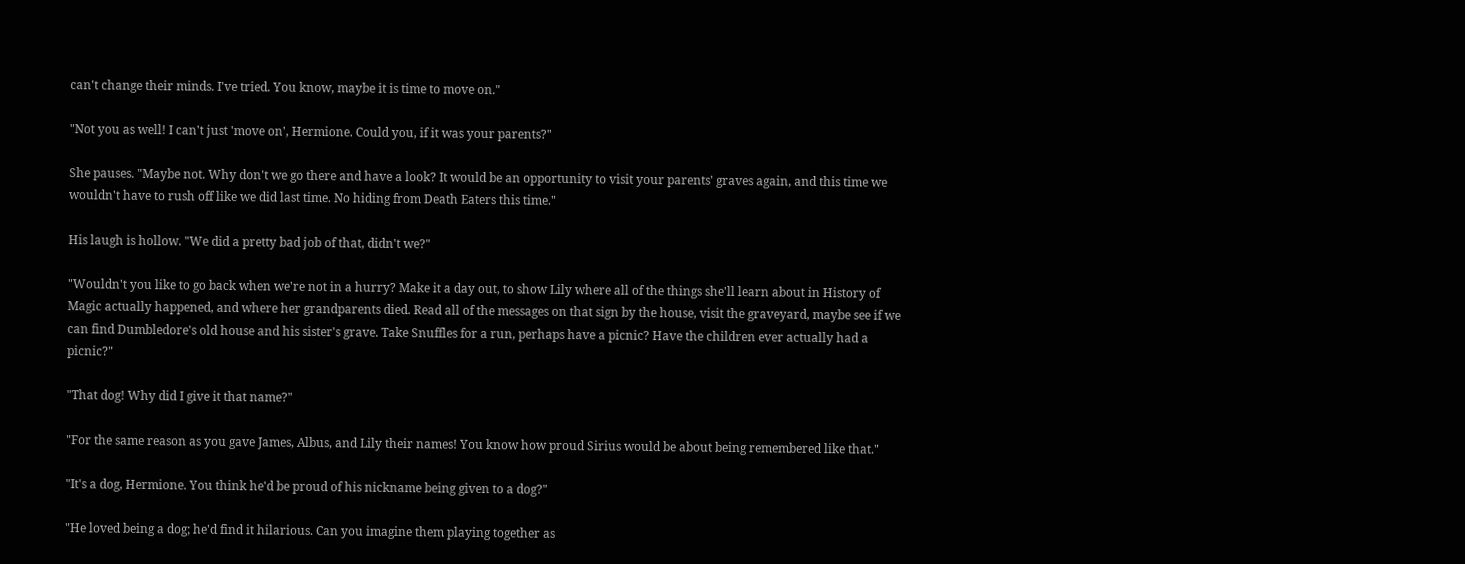can't change their minds. I've tried. You know, maybe it is time to move on."

"Not you as well! I can't just 'move on', Hermione. Could you, if it was your parents?"

She pauses. "Maybe not. Why don't we go there and have a look? It would be an opportunity to visit your parents' graves again, and this time we wouldn't have to rush off like we did last time. No hiding from Death Eaters this time."

His laugh is hollow. "We did a pretty bad job of that, didn't we?"

"Wouldn't you like to go back when we're not in a hurry? Make it a day out, to show Lily where all of the things she'll learn about in History of Magic actually happened, and where her grandparents died. Read all of the messages on that sign by the house, visit the graveyard, maybe see if we can find Dumbledore's old house and his sister's grave. Take Snuffles for a run, perhaps have a picnic? Have the children ever actually had a picnic?"

"That dog! Why did I give it that name?"

"For the same reason as you gave James, Albus, and Lily their names! You know how proud Sirius would be about being remembered like that."

"It's a dog, Hermione. You think he'd be proud of his nickname being given to a dog?"

"He loved being a dog; he'd find it hilarious. Can you imagine them playing together as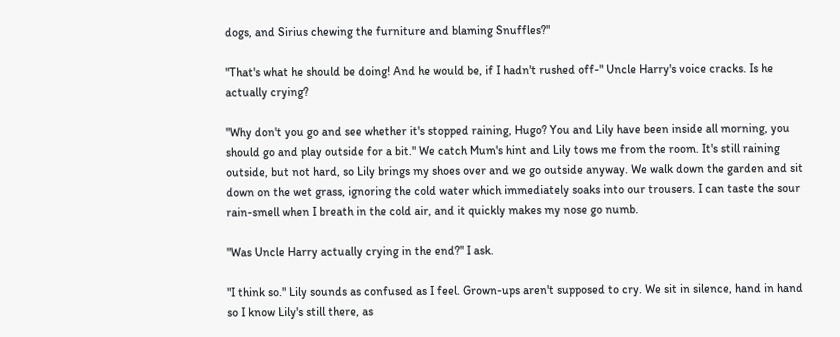dogs, and Sirius chewing the furniture and blaming Snuffles?"

"That's what he should be doing! And he would be, if I hadn't rushed off-" Uncle Harry's voice cracks. Is he actually crying?

"Why don't you go and see whether it's stopped raining, Hugo? You and Lily have been inside all morning, you should go and play outside for a bit." We catch Mum's hint and Lily tows me from the room. It's still raining outside, but not hard, so Lily brings my shoes over and we go outside anyway. We walk down the garden and sit down on the wet grass, ignoring the cold water which immediately soaks into our trousers. I can taste the sour rain-smell when I breath in the cold air, and it quickly makes my nose go numb.

"Was Uncle Harry actually crying in the end?" I ask.

"I think so." Lily sounds as confused as I feel. Grown-ups aren't supposed to cry. We sit in silence, hand in hand so I know Lily's still there, as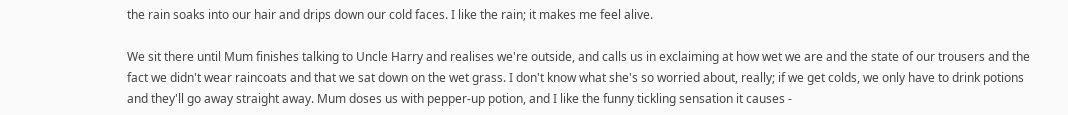the rain soaks into our hair and drips down our cold faces. I like the rain; it makes me feel alive.

We sit there until Mum finishes talking to Uncle Harry and realises we're outside, and calls us in exclaiming at how wet we are and the state of our trousers and the fact we didn't wear raincoats and that we sat down on the wet grass. I don't know what she's so worried about, really; if we get colds, we only have to drink potions and they'll go away straight away. Mum doses us with pepper-up potion, and I like the funny tickling sensation it causes -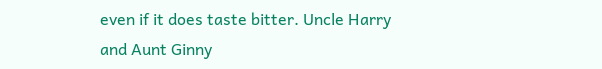even if it does taste bitter. Uncle Harry and Aunt Ginny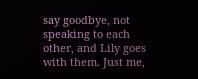say goodbye, not speaking to each other, and Lily goes with them. Just me,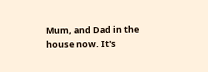Mum, and Dad in the house now. It's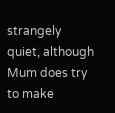strangely quiet, although Mum does try to make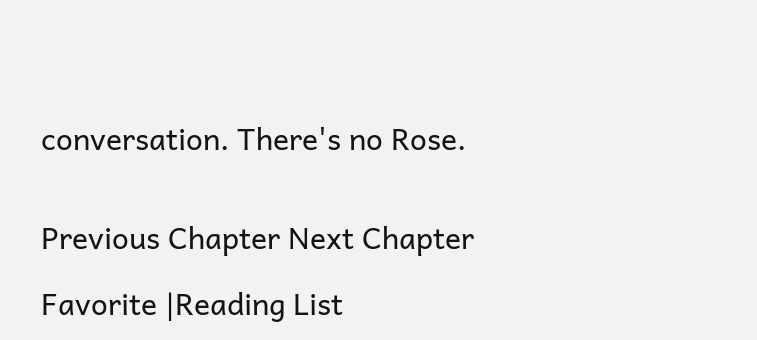conversation. There's no Rose.


Previous Chapter Next Chapter

Favorite |Reading List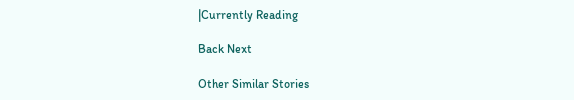|Currently Reading

Back Next

Other Similar Stories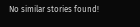No similar stories found!